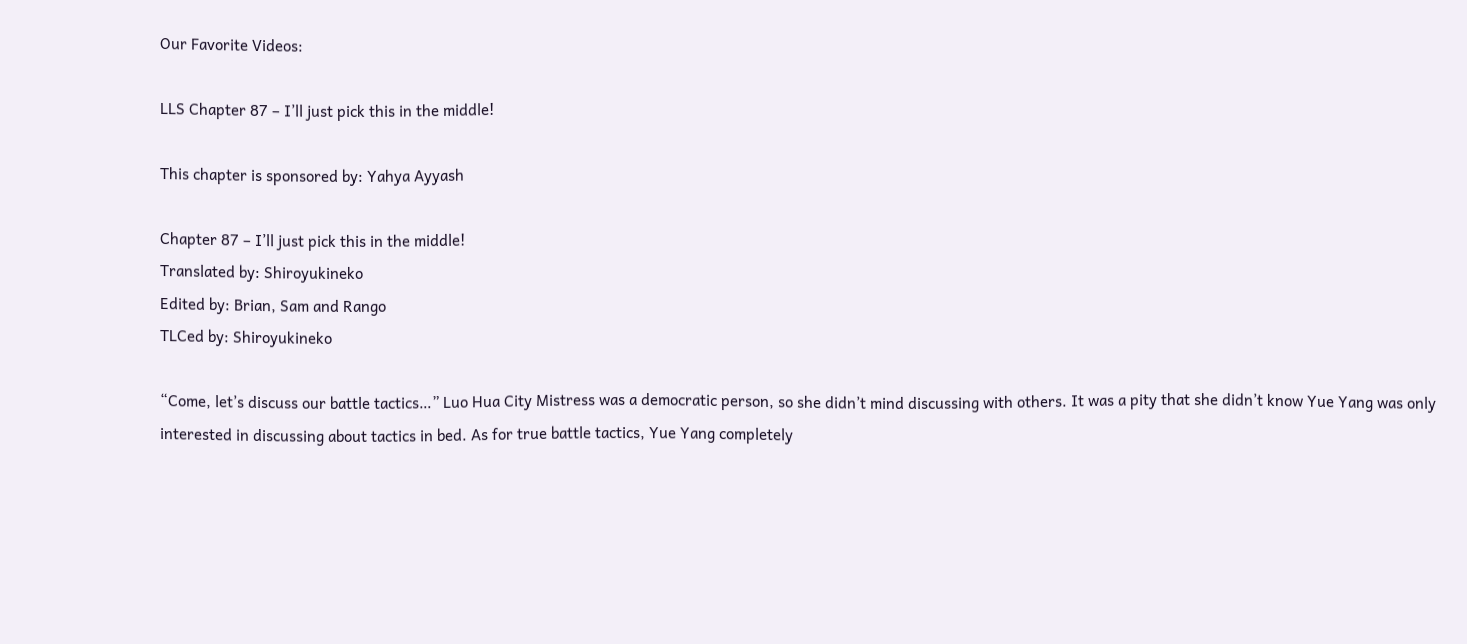Our Favorite Videos:

LLS Chapter 87 – I’ll just pick this in the middle!

This chapter is sponsored by: Yahya Ayyash

Chapter 87 – I’ll just pick this in the middle!
Translated by: Shiroyukineko
Edited by: Brian, Sam and Rango
TLCed by: Shiroyukineko

“Come, let’s discuss our battle tactics…” Luo Hua City Mistress was a democratic person, so she didn’t mind discussing with others. It was a pity that she didn’t know Yue Yang was only interested in discussing about tactics in bed. As for true battle tactics, Yue Yang completely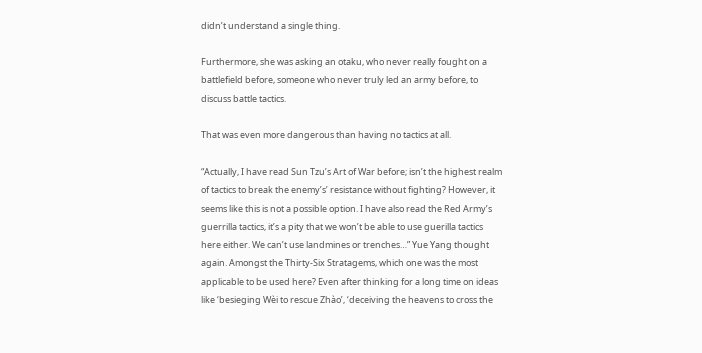didn’t understand a single thing.

Furthermore, she was asking an otaku, who never really fought on a battlefield before, someone who never truly led an army before, to discuss battle tactics.

That was even more dangerous than having no tactics at all.

“Actually, I have read Sun Tzu’s Art of War before; isn’t the highest realm of tactics to break the enemy’s’ resistance without fighting? However, it seems like this is not a possible option. I have also read the Red Army’s guerrilla tactics, it’s a pity that we won’t be able to use guerilla tactics here either. We can’t use landmines or trenches…” Yue Yang thought again. Amongst the Thirty-Six Stratagems, which one was the most applicable to be used here? Even after thinking for a long time on ideas like ‘besieging Wèi to rescue Zhào’, ‘deceiving the heavens to cross the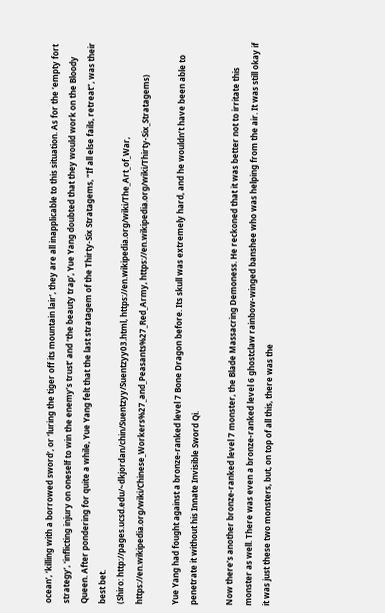ocean’, ‘killing with a borrowed sword’, or ‘luring the tiger off its mountain lair’, they are all inapplicable to this situation. As for the ‘empty fort strategy’, ‘inflicting injury on oneself to win the enemy’s trust’ and ‘the beauty trap’, Yue Yang doubted that they would work on the Bloody Queen. After pondering for quite a while, Yue Yang felt that the last stratagem of the Thirty-Six Stratagems, “If all else fails, retreat”, was their best bet.
(Shiro: http://pages.ucsd.edu/~dkjordan/chin/Suentzyy/Suentzyy03.html, https://en.wikipedia.org/wiki/The_Art_of_War, https://en.wikipedia.org/wiki/Chinese_Workers%27_and_Peasants%27_Red_Army, https://en.wikipedia.org/wiki/Thirty-Six_Stratagems)

Yue Yang had fought against a bronze-ranked level 7 Bone Dragon before. Its skull was extremely hard, and he wouldn’t have been able to penetrate it without his Innate Invisible Sword Qi.

Now there’s another bronze-ranked level 7 monster, the Blade Massacring Demoness. He reckoned that it was better not to irritate this monster as well. There was even a bronze-ranked level 6 ghostclaw rainbow-winged banshee who was helping from the air. It was still okay if it was just these two monsters, but, on top of all this, there was the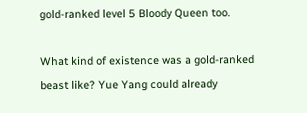gold-ranked level 5 Bloody Queen too.

What kind of existence was a gold-ranked beast like? Yue Yang could already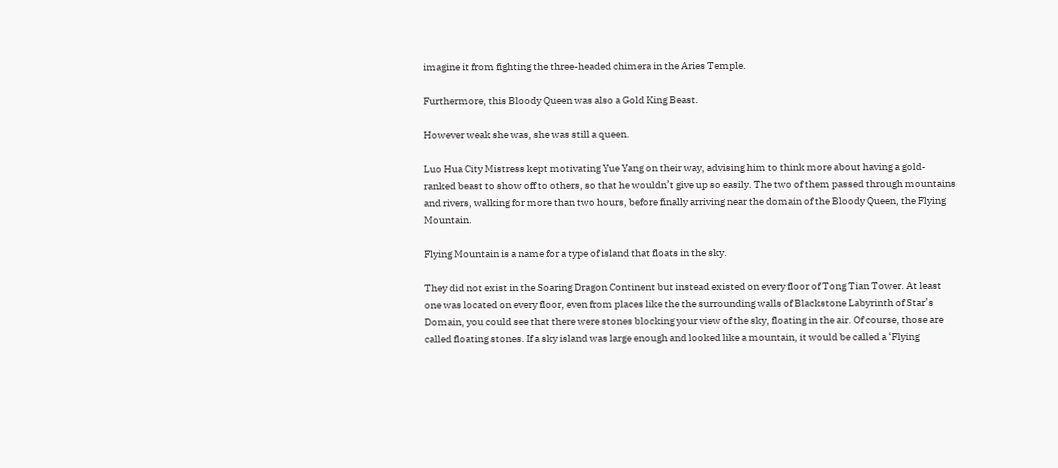imagine it from fighting the three-headed chimera in the Aries Temple.

Furthermore, this Bloody Queen was also a Gold King Beast.

However weak she was, she was still a queen.

Luo Hua City Mistress kept motivating Yue Yang on their way, advising him to think more about having a gold-ranked beast to show off to others, so that he wouldn’t give up so easily. The two of them passed through mountains and rivers, walking for more than two hours, before finally arriving near the domain of the Bloody Queen, the Flying Mountain.

Flying Mountain is a name for a type of island that floats in the sky.

They did not exist in the Soaring Dragon Continent but instead existed on every floor of Tong Tian Tower. At least one was located on every floor, even from places like the the surrounding walls of Blackstone Labyrinth of Star’s Domain, you could see that there were stones blocking your view of the sky, floating in the air. Of course, those are called floating stones. If a sky island was large enough and looked like a mountain, it would be called a ‘Flying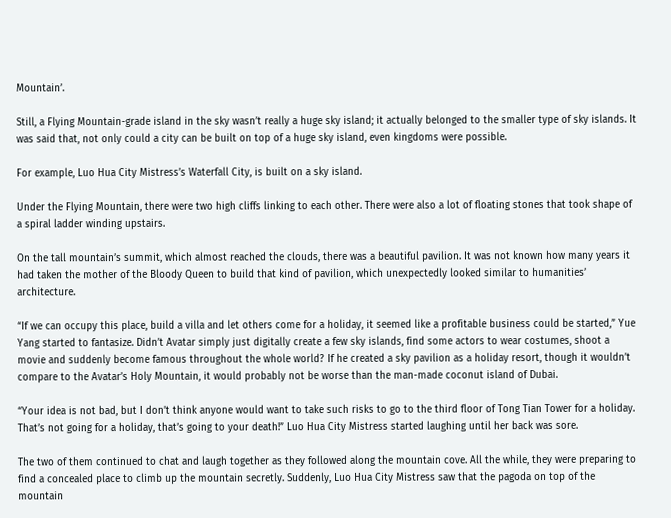Mountain’.

Still, a Flying Mountain-grade island in the sky wasn’t really a huge sky island; it actually belonged to the smaller type of sky islands. It was said that, not only could a city can be built on top of a huge sky island, even kingdoms were possible.

For example, Luo Hua City Mistress’s Waterfall City, is built on a sky island.

Under the Flying Mountain, there were two high cliffs linking to each other. There were also a lot of floating stones that took shape of a spiral ladder winding upstairs.

On the tall mountain’s summit, which almost reached the clouds, there was a beautiful pavilion. It was not known how many years it had taken the mother of the Bloody Queen to build that kind of pavilion, which unexpectedly looked similar to humanities’ architecture.

“If we can occupy this place, build a villa and let others come for a holiday, it seemed like a profitable business could be started,” Yue Yang started to fantasize. Didn’t Avatar simply just digitally create a few sky islands, find some actors to wear costumes, shoot a movie and suddenly become famous throughout the whole world? If he created a sky pavilion as a holiday resort, though it wouldn’t compare to the Avatar’s Holy Mountain, it would probably not be worse than the man-made coconut island of Dubai.

“Your idea is not bad, but I don’t think anyone would want to take such risks to go to the third floor of Tong Tian Tower for a holiday. That’s not going for a holiday, that’s going to your death!” Luo Hua City Mistress started laughing until her back was sore.

The two of them continued to chat and laugh together as they followed along the mountain cove. All the while, they were preparing to find a concealed place to climb up the mountain secretly. Suddenly, Luo Hua City Mistress saw that the pagoda on top of the mountain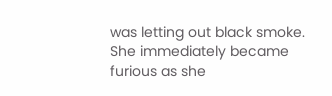was letting out black smoke. She immediately became furious as she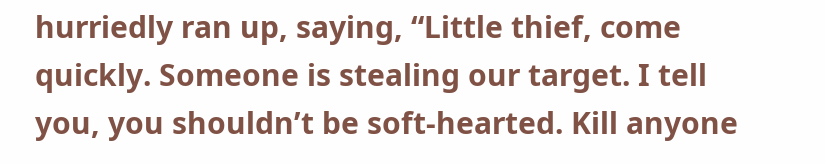hurriedly ran up, saying, “Little thief, come quickly. Someone is stealing our target. I tell you, you shouldn’t be soft-hearted. Kill anyone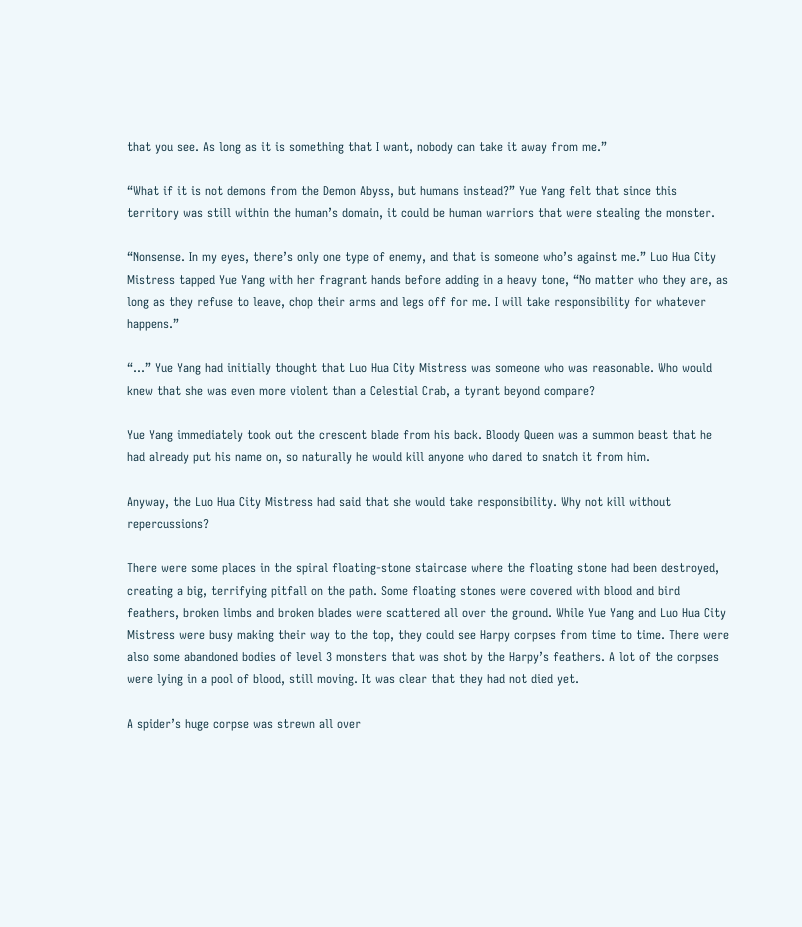that you see. As long as it is something that I want, nobody can take it away from me.”

“What if it is not demons from the Demon Abyss, but humans instead?” Yue Yang felt that since this territory was still within the human’s domain, it could be human warriors that were stealing the monster.

“Nonsense. In my eyes, there’s only one type of enemy, and that is someone who’s against me.” Luo Hua City Mistress tapped Yue Yang with her fragrant hands before adding in a heavy tone, “No matter who they are, as long as they refuse to leave, chop their arms and legs off for me. I will take responsibility for whatever happens.”

“…” Yue Yang had initially thought that Luo Hua City Mistress was someone who was reasonable. Who would knew that she was even more violent than a Celestial Crab, a tyrant beyond compare?

Yue Yang immediately took out the crescent blade from his back. Bloody Queen was a summon beast that he had already put his name on, so naturally he would kill anyone who dared to snatch it from him.

Anyway, the Luo Hua City Mistress had said that she would take responsibility. Why not kill without repercussions?

There were some places in the spiral floating-stone staircase where the floating stone had been destroyed, creating a big, terrifying pitfall on the path. Some floating stones were covered with blood and bird feathers, broken limbs and broken blades were scattered all over the ground. While Yue Yang and Luo Hua City Mistress were busy making their way to the top, they could see Harpy corpses from time to time. There were also some abandoned bodies of level 3 monsters that was shot by the Harpy’s feathers. A lot of the corpses were lying in a pool of blood, still moving. It was clear that they had not died yet.

A spider’s huge corpse was strewn all over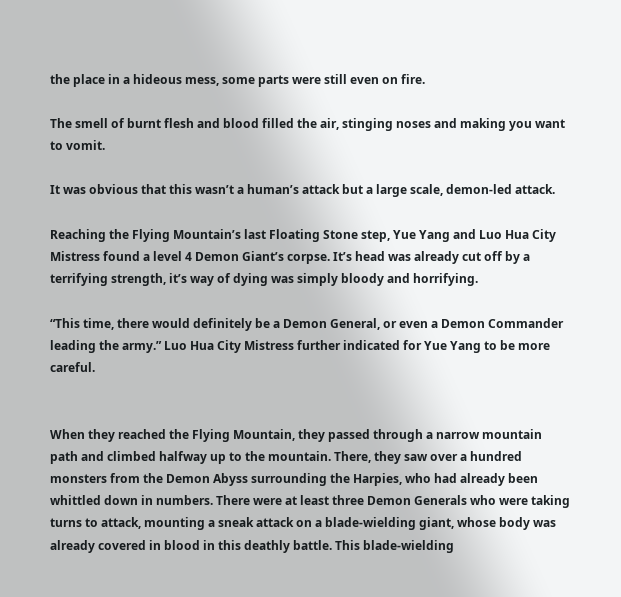the place in a hideous mess, some parts were still even on fire.

The smell of burnt flesh and blood filled the air, stinging noses and making you want to vomit.

It was obvious that this wasn’t a human’s attack but a large scale, demon-led attack.

Reaching the Flying Mountain’s last Floating Stone step, Yue Yang and Luo Hua City Mistress found a level 4 Demon Giant’s corpse. It’s head was already cut off by a terrifying strength, it’s way of dying was simply bloody and horrifying.

“This time, there would definitely be a Demon General, or even a Demon Commander leading the army.” Luo Hua City Mistress further indicated for Yue Yang to be more careful.


When they reached the Flying Mountain, they passed through a narrow mountain path and climbed halfway up to the mountain. There, they saw over a hundred monsters from the Demon Abyss surrounding the Harpies, who had already been whittled down in numbers. There were at least three Demon Generals who were taking turns to attack, mounting a sneak attack on a blade-wielding giant, whose body was already covered in blood in this deathly battle. This blade-wielding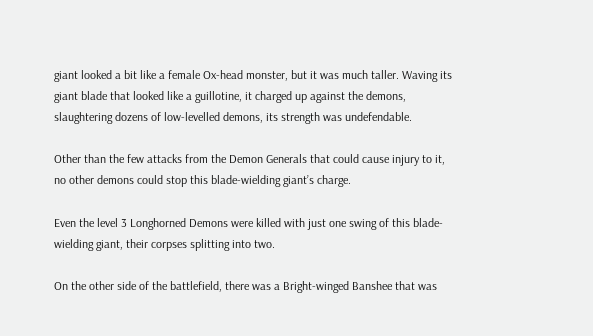giant looked a bit like a female Ox-head monster, but it was much taller. Waving its giant blade that looked like a guillotine, it charged up against the demons, slaughtering dozens of low-levelled demons, its strength was undefendable.

Other than the few attacks from the Demon Generals that could cause injury to it, no other demons could stop this blade-wielding giant’s charge.

Even the level 3 Longhorned Demons were killed with just one swing of this blade-wielding giant, their corpses splitting into two.

On the other side of the battlefield, there was a Bright-winged Banshee that was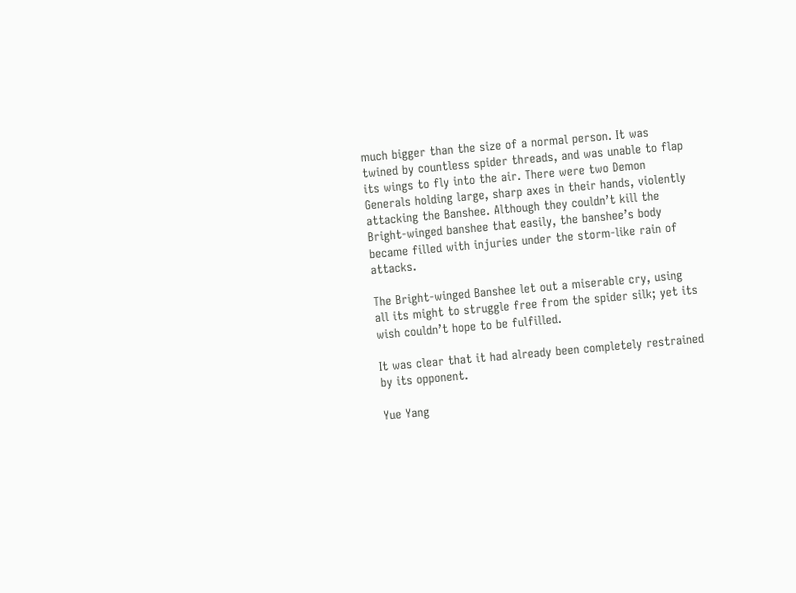much bigger than the size of a normal person. It was twined by countless spider threads, and was unable to flap its wings to fly into the air. There were two Demon Generals holding large, sharp axes in their hands, violently attacking the Banshee. Although they couldn’t kill the Bright-winged banshee that easily, the banshee’s body became filled with injuries under the storm-like rain of attacks.

The Bright-winged Banshee let out a miserable cry, using all its might to struggle free from the spider silk; yet its wish couldn’t hope to be fulfilled.

It was clear that it had already been completely restrained by its opponent.

Yue Yang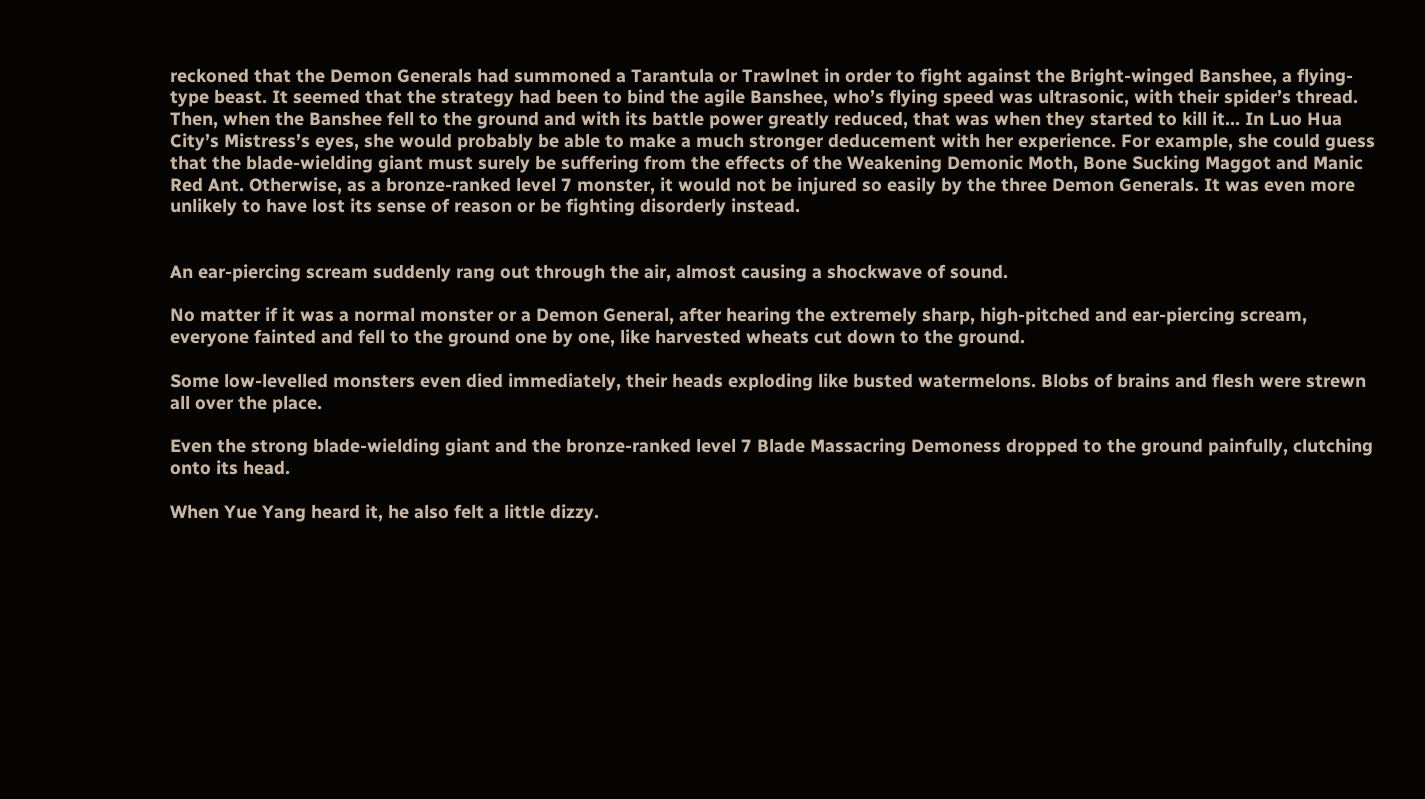reckoned that the Demon Generals had summoned a Tarantula or Trawlnet in order to fight against the Bright-winged Banshee, a flying-type beast. It seemed that the strategy had been to bind the agile Banshee, who’s flying speed was ultrasonic, with their spider’s thread. Then, when the Banshee fell to the ground and with its battle power greatly reduced, that was when they started to kill it… In Luo Hua City’s Mistress’s eyes, she would probably be able to make a much stronger deducement with her experience. For example, she could guess that the blade-wielding giant must surely be suffering from the effects of the Weakening Demonic Moth, Bone Sucking Maggot and Manic Red Ant. Otherwise, as a bronze-ranked level 7 monster, it would not be injured so easily by the three Demon Generals. It was even more unlikely to have lost its sense of reason or be fighting disorderly instead.


An ear-piercing scream suddenly rang out through the air, almost causing a shockwave of sound.

No matter if it was a normal monster or a Demon General, after hearing the extremely sharp, high-pitched and ear-piercing scream, everyone fainted and fell to the ground one by one, like harvested wheats cut down to the ground.

Some low-levelled monsters even died immediately, their heads exploding like busted watermelons. Blobs of brains and flesh were strewn all over the place.

Even the strong blade-wielding giant and the bronze-ranked level 7 Blade Massacring Demoness dropped to the ground painfully, clutching onto its head.

When Yue Yang heard it, he also felt a little dizzy.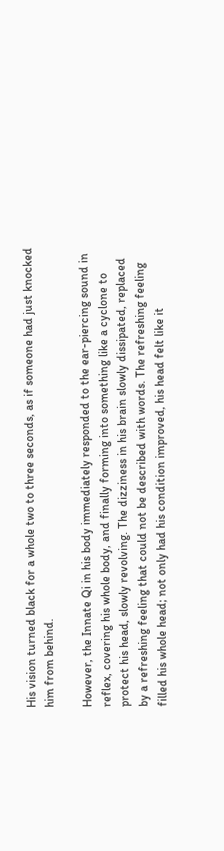His vision turned black for a whole two to three seconds, as if someone had just knocked him from behind.

However, the Innate Qi in his body immediately responded to the ear-piercing sound in reflex, covering his whole body, and finally forming into something like a cyclone to protect his head, slowly revolving. The dizziness in his brain slowly dissipated, replaced by a refreshing feeling that could not be described with words. The refreshing feeling filled his whole head; not only had his condition improved, his head felt like it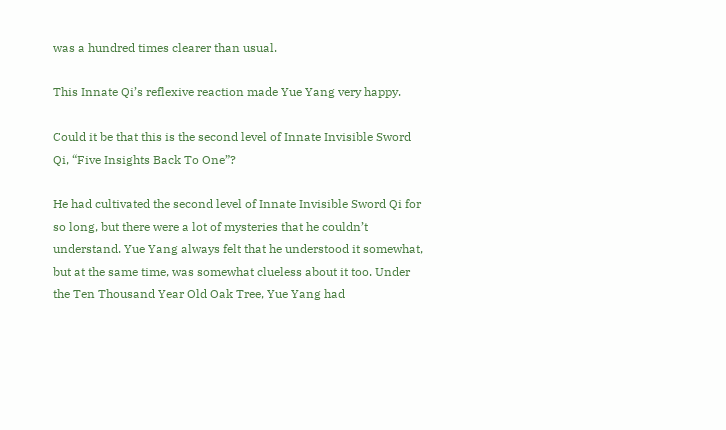was a hundred times clearer than usual.

This Innate Qi’s reflexive reaction made Yue Yang very happy.

Could it be that this is the second level of Innate Invisible Sword Qi, “Five Insights Back To One”?

He had cultivated the second level of Innate Invisible Sword Qi for so long, but there were a lot of mysteries that he couldn’t understand. Yue Yang always felt that he understood it somewhat, but at the same time, was somewhat clueless about it too. Under the Ten Thousand Year Old Oak Tree, Yue Yang had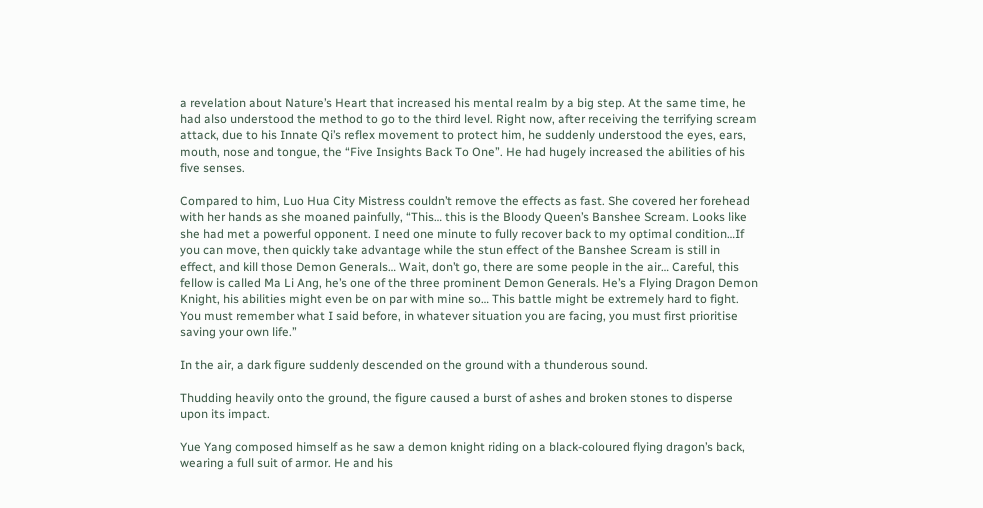a revelation about Nature’s Heart that increased his mental realm by a big step. At the same time, he had also understood the method to go to the third level. Right now, after receiving the terrifying scream attack, due to his Innate Qi’s reflex movement to protect him, he suddenly understood the eyes, ears, mouth, nose and tongue, the “Five Insights Back To One”. He had hugely increased the abilities of his five senses.

Compared to him, Luo Hua City Mistress couldn’t remove the effects as fast. She covered her forehead with her hands as she moaned painfully, “This… this is the Bloody Queen’s Banshee Scream. Looks like she had met a powerful opponent. I need one minute to fully recover back to my optimal condition…If you can move, then quickly take advantage while the stun effect of the Banshee Scream is still in effect, and kill those Demon Generals… Wait, don’t go, there are some people in the air… Careful, this fellow is called Ma Li Ang, he’s one of the three prominent Demon Generals. He’s a Flying Dragon Demon Knight, his abilities might even be on par with mine so… This battle might be extremely hard to fight. You must remember what I said before, in whatever situation you are facing, you must first prioritise saving your own life.”

In the air, a dark figure suddenly descended on the ground with a thunderous sound.

Thudding heavily onto the ground, the figure caused a burst of ashes and broken stones to disperse upon its impact.

Yue Yang composed himself as he saw a demon knight riding on a black-coloured flying dragon’s back, wearing a full suit of armor. He and his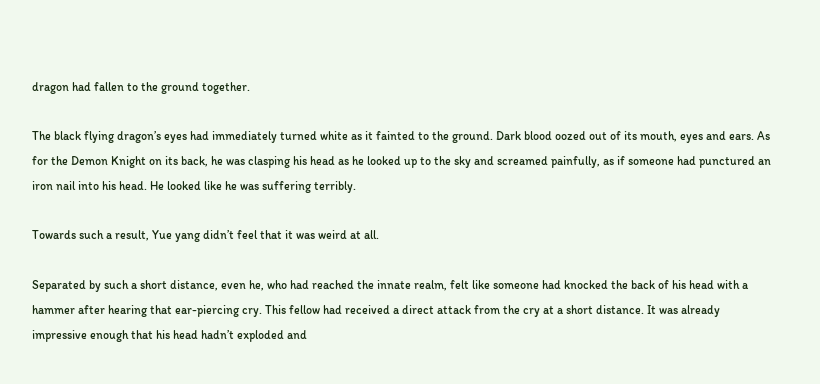dragon had fallen to the ground together.

The black flying dragon’s eyes had immediately turned white as it fainted to the ground. Dark blood oozed out of its mouth, eyes and ears. As for the Demon Knight on its back, he was clasping his head as he looked up to the sky and screamed painfully, as if someone had punctured an iron nail into his head. He looked like he was suffering terribly.

Towards such a result, Yue yang didn’t feel that it was weird at all.

Separated by such a short distance, even he, who had reached the innate realm, felt like someone had knocked the back of his head with a hammer after hearing that ear-piercing cry. This fellow had received a direct attack from the cry at a short distance. It was already impressive enough that his head hadn’t exploded and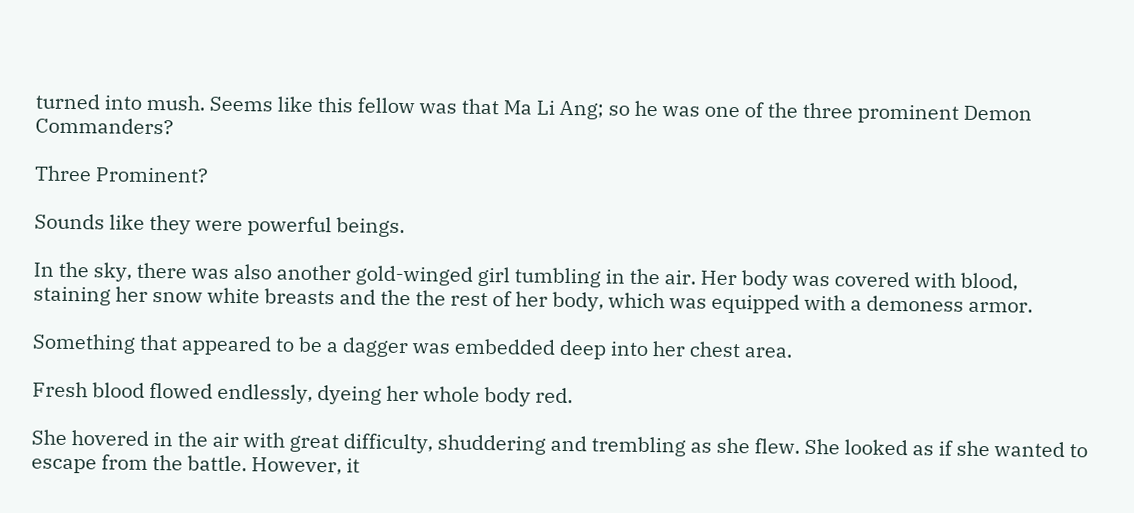turned into mush. Seems like this fellow was that Ma Li Ang; so he was one of the three prominent Demon Commanders?

Three Prominent?

Sounds like they were powerful beings.

In the sky, there was also another gold-winged girl tumbling in the air. Her body was covered with blood, staining her snow white breasts and the the rest of her body, which was equipped with a demoness armor.

Something that appeared to be a dagger was embedded deep into her chest area.

Fresh blood flowed endlessly, dyeing her whole body red.

She hovered in the air with great difficulty, shuddering and trembling as she flew. She looked as if she wanted to escape from the battle. However, it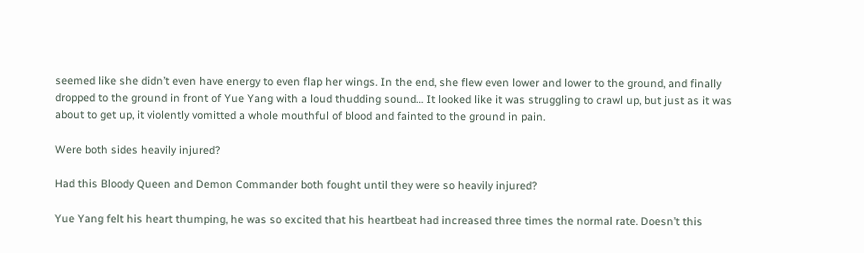seemed like she didn’t even have energy to even flap her wings. In the end, she flew even lower and lower to the ground, and finally dropped to the ground in front of Yue Yang with a loud thudding sound… It looked like it was struggling to crawl up, but just as it was about to get up, it violently vomitted a whole mouthful of blood and fainted to the ground in pain.

Were both sides heavily injured?

Had this Bloody Queen and Demon Commander both fought until they were so heavily injured?

Yue Yang felt his heart thumping, he was so excited that his heartbeat had increased three times the normal rate. Doesn’t this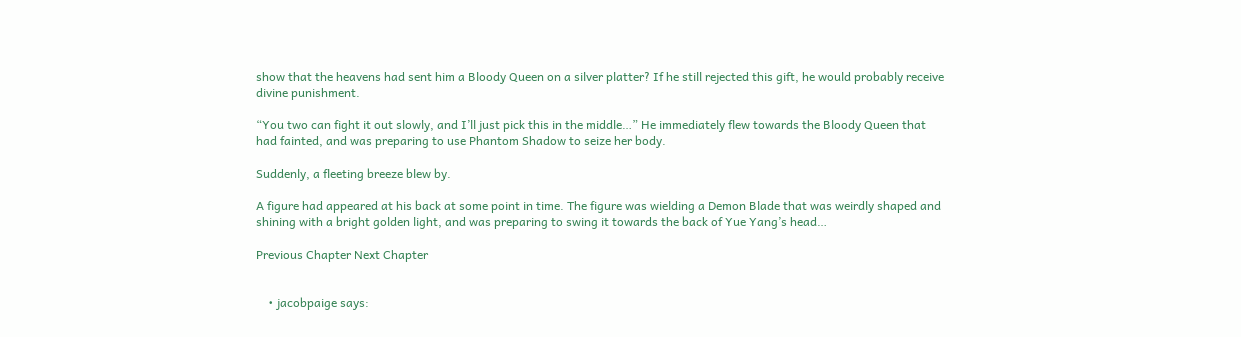show that the heavens had sent him a Bloody Queen on a silver platter? If he still rejected this gift, he would probably receive divine punishment.

“You two can fight it out slowly, and I’ll just pick this in the middle…” He immediately flew towards the Bloody Queen that had fainted, and was preparing to use Phantom Shadow to seize her body.

Suddenly, a fleeting breeze blew by.

A figure had appeared at his back at some point in time. The figure was wielding a Demon Blade that was weirdly shaped and shining with a bright golden light, and was preparing to swing it towards the back of Yue Yang’s head…

Previous Chapter Next Chapter


    • jacobpaige says: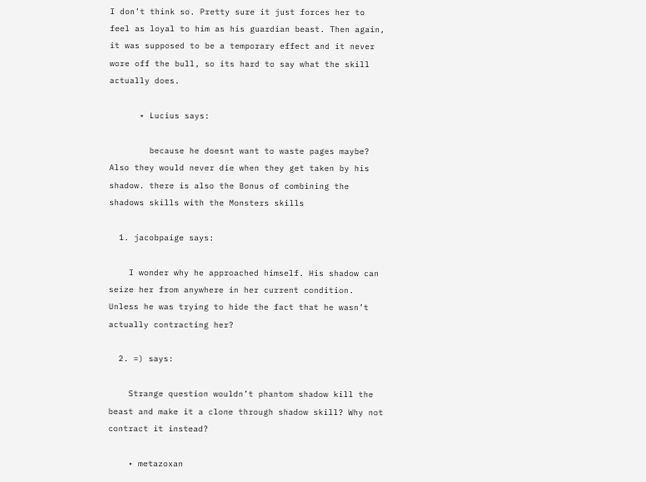I don’t think so. Pretty sure it just forces her to feel as loyal to him as his guardian beast. Then again, it was supposed to be a temporary effect and it never wore off the bull, so its hard to say what the skill actually does.

      • Lucius says:

        because he doesnt want to waste pages maybe? Also they would never die when they get taken by his shadow. there is also the Bonus of combining the shadows skills with the Monsters skills

  1. jacobpaige says:

    I wonder why he approached himself. His shadow can seize her from anywhere in her current condition. Unless he was trying to hide the fact that he wasn’t actually contracting her?

  2. =) says:

    Strange question wouldn’t phantom shadow kill the beast and make it a clone through shadow skill? Why not contract it instead?

    • metazoxan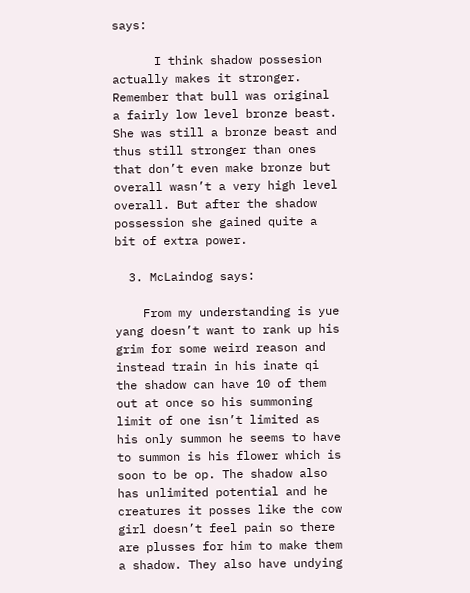says:

      I think shadow possesion actually makes it stronger. Remember that bull was original a fairly low level bronze beast. She was still a bronze beast and thus still stronger than ones that don’t even make bronze but overall wasn’t a very high level overall. But after the shadow possession she gained quite a bit of extra power.

  3. McLaindog says:

    From my understanding is yue yang doesn’t want to rank up his grim for some weird reason and instead train in his inate qi the shadow can have 10 of them out at once so his summoning limit of one isn’t limited as his only summon he seems to have to summon is his flower which is soon to be op. The shadow also has unlimited potential and he creatures it posses like the cow girl doesn’t feel pain so there are plusses for him to make them a shadow. They also have undying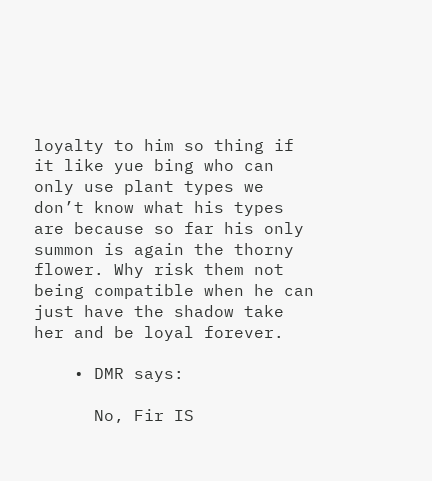loyalty to him so thing if it like yue bing who can only use plant types we don’t know what his types are because so far his only summon is again the thorny flower. Why risk them not being compatible when he can just have the shadow take her and be loyal forever.

    • DMR says:

      No, Fir IS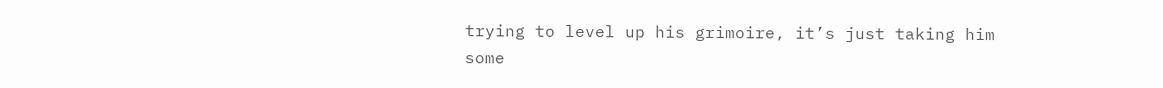trying to level up his grimoire, it’s just taking him some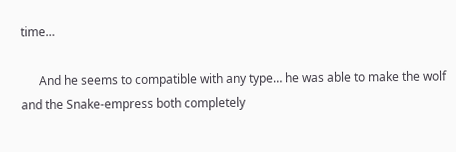time…

      And he seems to compatible with any type… he was able to make the wolf and the Snake-empress both completely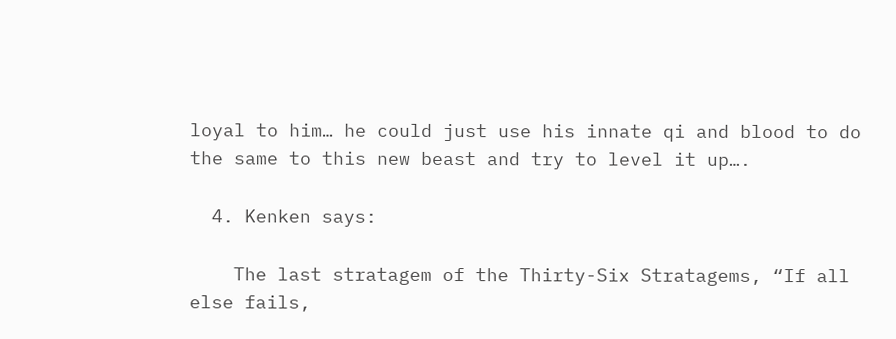loyal to him… he could just use his innate qi and blood to do the same to this new beast and try to level it up….

  4. Kenken says:

    The last stratagem of the Thirty-Six Stratagems, “If all else fails,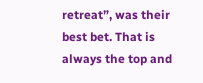retreat”, was their best bet. That is always the top and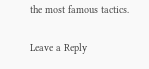the most famous tactics.

Leave a Reply